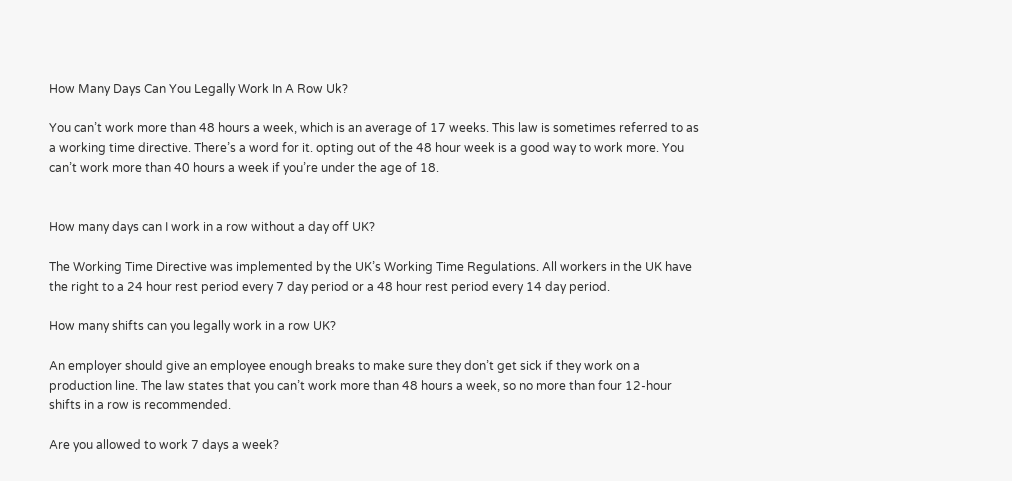How Many Days Can You Legally Work In A Row Uk?

You can’t work more than 48 hours a week, which is an average of 17 weeks. This law is sometimes referred to as a working time directive. There’s a word for it. opting out of the 48 hour week is a good way to work more. You can’t work more than 40 hours a week if you’re under the age of 18.


How many days can I work in a row without a day off UK?

The Working Time Directive was implemented by the UK’s Working Time Regulations. All workers in the UK have the right to a 24 hour rest period every 7 day period or a 48 hour rest period every 14 day period.

How many shifts can you legally work in a row UK?

An employer should give an employee enough breaks to make sure they don’t get sick if they work on a production line. The law states that you can’t work more than 48 hours a week, so no more than four 12-hour shifts in a row is recommended.

Are you allowed to work 7 days a week?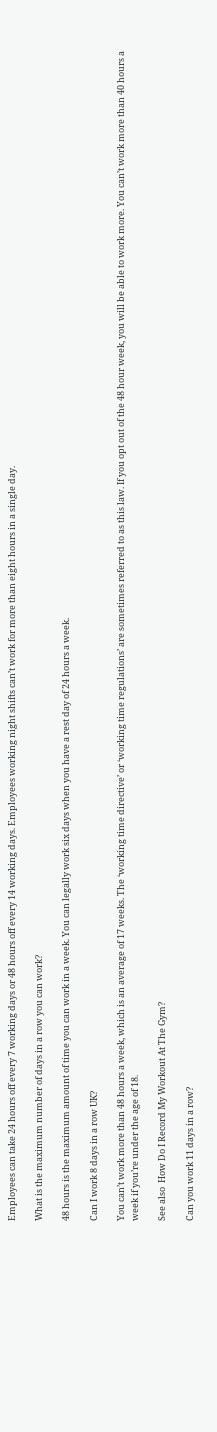Employees can take 24 hours off every 7 working days or 48 hours off every 14 working days. Employees working night shifts can’t work for more than eight hours in a single day.

What is the maximum number of days in a row you can work?

48 hours is the maximum amount of time you can work in a week. You can legally work six days when you have a rest day of 24 hours a week.

Can I work 8 days in a row UK?

You can’t work more than 48 hours a week, which is an average of 17 weeks. The ‘working time directive’ or ‘working time regulations’ are sometimes referred to as this law. If you opt out of the 48 hour week, you will be able to work more. You can’t work more than 40 hours a week if you’re under the age of 18.

See also  How Do I Record My Workout At The Gym?

Can you work 11 days in a row?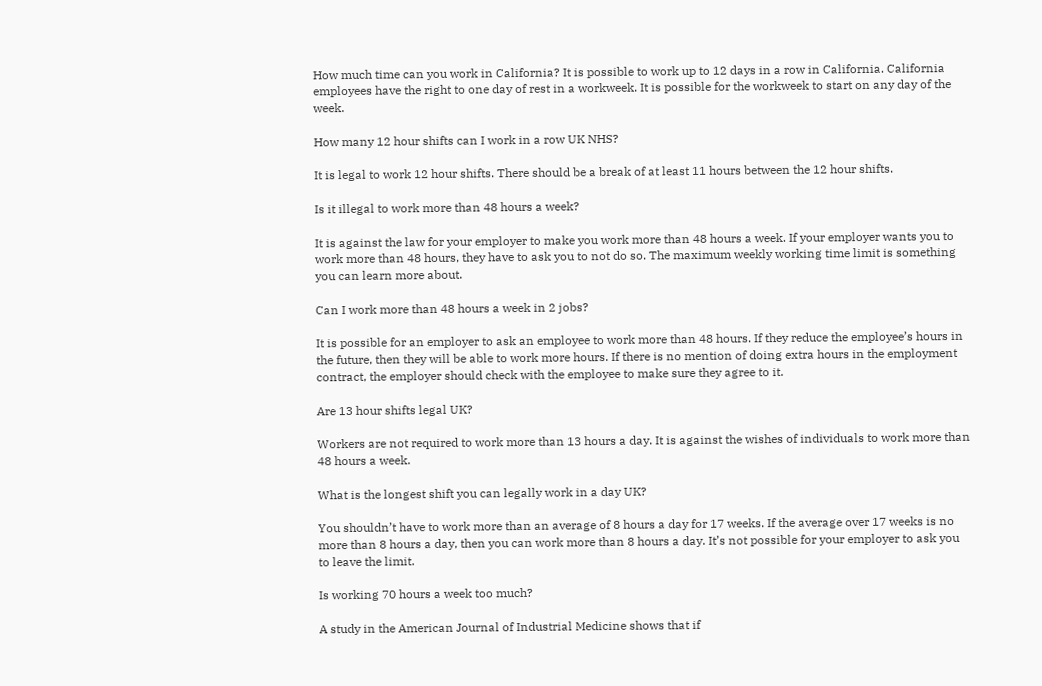How much time can you work in California? It is possible to work up to 12 days in a row in California. California employees have the right to one day of rest in a workweek. It is possible for the workweek to start on any day of the week.

How many 12 hour shifts can I work in a row UK NHS?

It is legal to work 12 hour shifts. There should be a break of at least 11 hours between the 12 hour shifts.

Is it illegal to work more than 48 hours a week?

It is against the law for your employer to make you work more than 48 hours a week. If your employer wants you to work more than 48 hours, they have to ask you to not do so. The maximum weekly working time limit is something you can learn more about.

Can I work more than 48 hours a week in 2 jobs?

It is possible for an employer to ask an employee to work more than 48 hours. If they reduce the employee’s hours in the future, then they will be able to work more hours. If there is no mention of doing extra hours in the employment contract, the employer should check with the employee to make sure they agree to it.

Are 13 hour shifts legal UK?

Workers are not required to work more than 13 hours a day. It is against the wishes of individuals to work more than 48 hours a week.

What is the longest shift you can legally work in a day UK?

You shouldn’t have to work more than an average of 8 hours a day for 17 weeks. If the average over 17 weeks is no more than 8 hours a day, then you can work more than 8 hours a day. It’s not possible for your employer to ask you to leave the limit.

Is working 70 hours a week too much?

A study in the American Journal of Industrial Medicine shows that if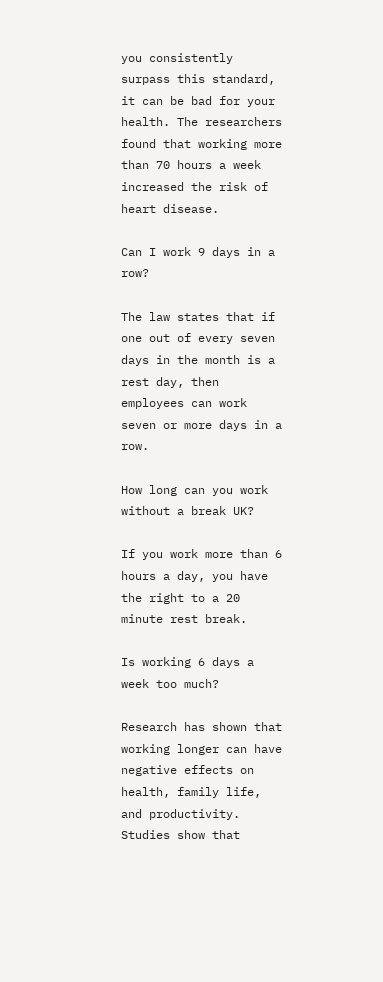you consistently surpass this standard, it can be bad for your health. The researchers found that working more than 70 hours a week increased the risk of heart disease.

Can I work 9 days in a row?

The law states that if one out of every seven days in the month is a rest day, then employees can work seven or more days in a row.

How long can you work without a break UK?

If you work more than 6 hours a day, you have the right to a 20 minute rest break.

Is working 6 days a week too much?

Research has shown that working longer can have negative effects on health, family life, and productivity. Studies show that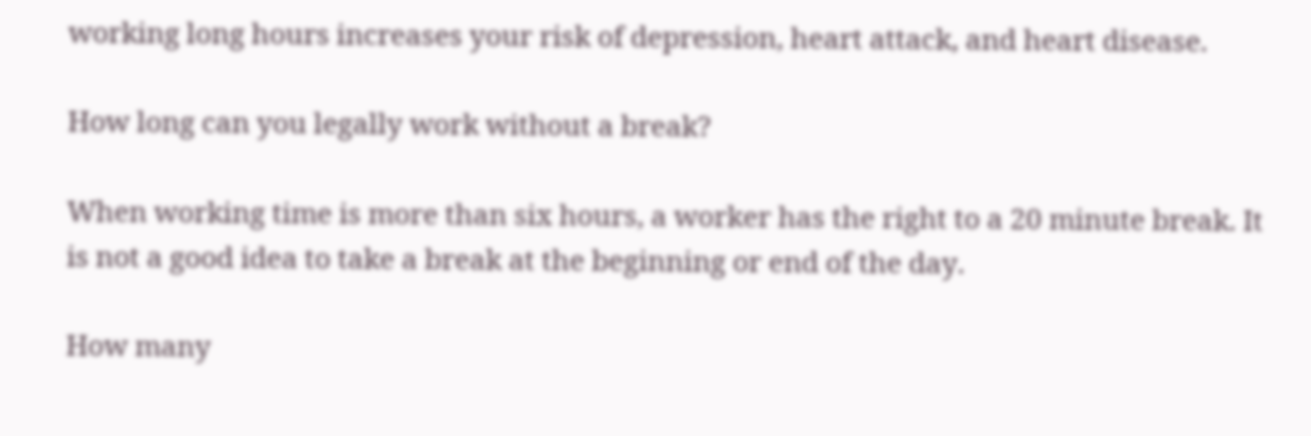working long hours increases your risk of depression, heart attack, and heart disease.

How long can you legally work without a break?

When working time is more than six hours, a worker has the right to a 20 minute break. It is not a good idea to take a break at the beginning or end of the day.

How many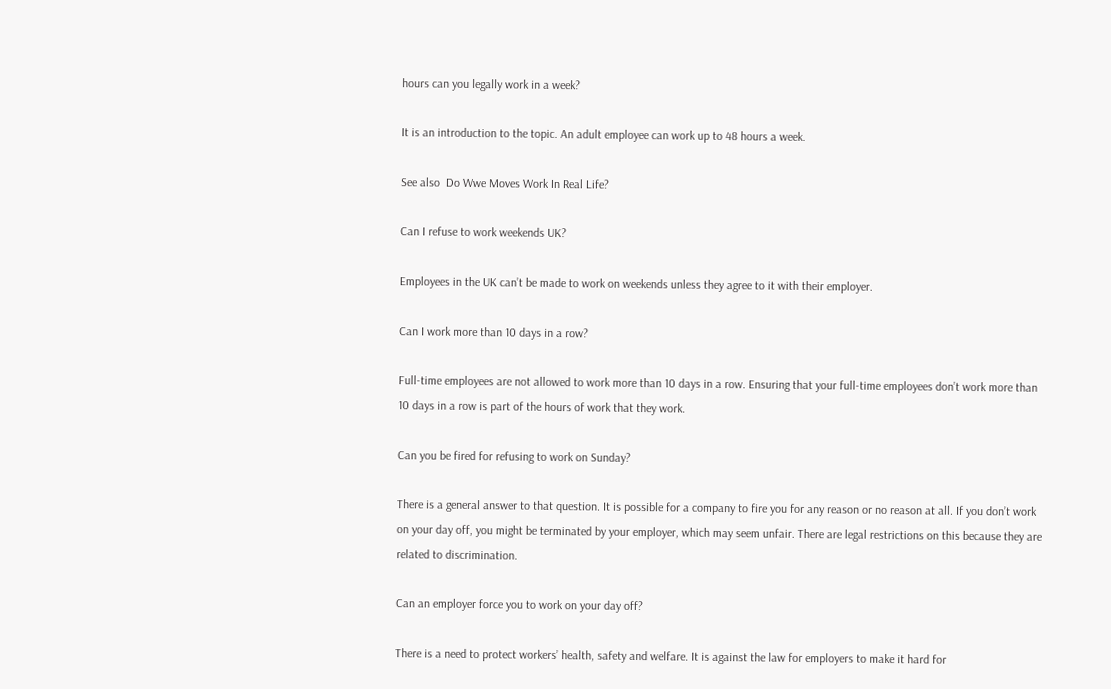hours can you legally work in a week?

It is an introduction to the topic. An adult employee can work up to 48 hours a week.

See also  Do Wwe Moves Work In Real Life?

Can I refuse to work weekends UK?

Employees in the UK can’t be made to work on weekends unless they agree to it with their employer.

Can I work more than 10 days in a row?

Full-time employees are not allowed to work more than 10 days in a row. Ensuring that your full-time employees don’t work more than 10 days in a row is part of the hours of work that they work.

Can you be fired for refusing to work on Sunday?

There is a general answer to that question. It is possible for a company to fire you for any reason or no reason at all. If you don’t work on your day off, you might be terminated by your employer, which may seem unfair. There are legal restrictions on this because they are related to discrimination.

Can an employer force you to work on your day off?

There is a need to protect workers’ health, safety and welfare. It is against the law for employers to make it hard for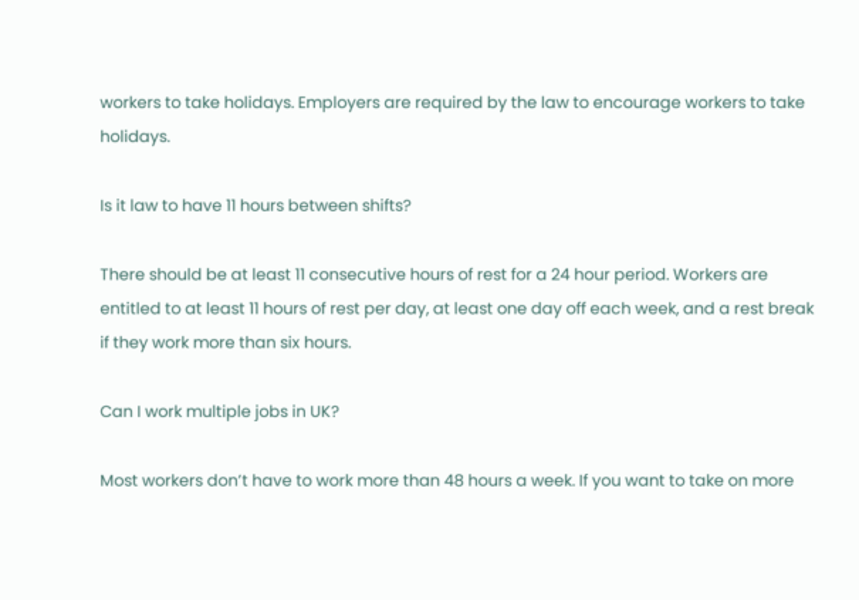workers to take holidays. Employers are required by the law to encourage workers to take holidays.

Is it law to have 11 hours between shifts?

There should be at least 11 consecutive hours of rest for a 24 hour period. Workers are entitled to at least 11 hours of rest per day, at least one day off each week, and a rest break if they work more than six hours.

Can I work multiple jobs in UK?

Most workers don’t have to work more than 48 hours a week. If you want to take on more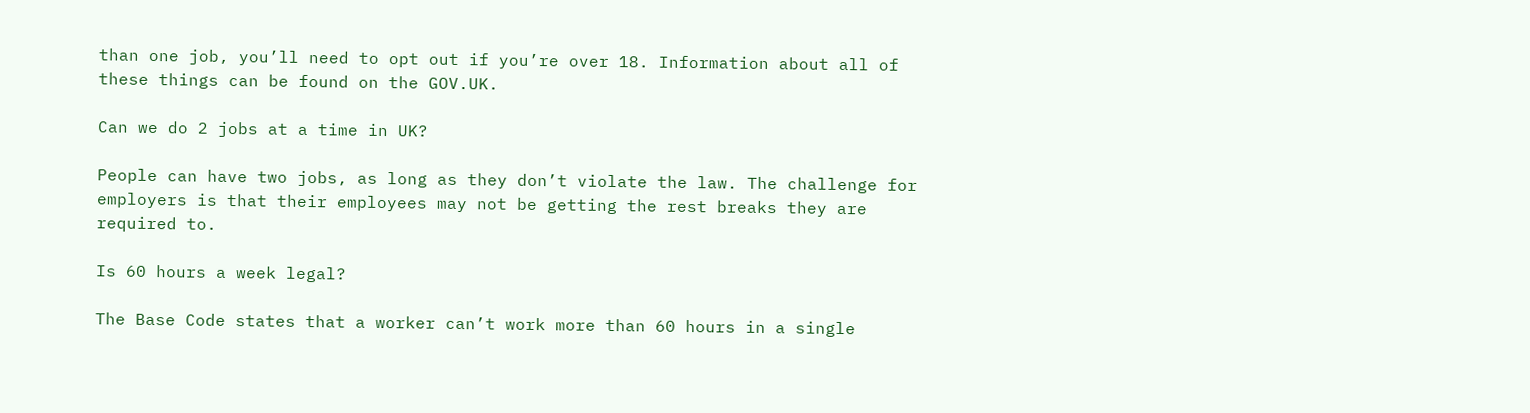than one job, you’ll need to opt out if you’re over 18. Information about all of these things can be found on the GOV.UK.

Can we do 2 jobs at a time in UK?

People can have two jobs, as long as they don’t violate the law. The challenge for employers is that their employees may not be getting the rest breaks they are required to.

Is 60 hours a week legal?

The Base Code states that a worker can’t work more than 60 hours in a single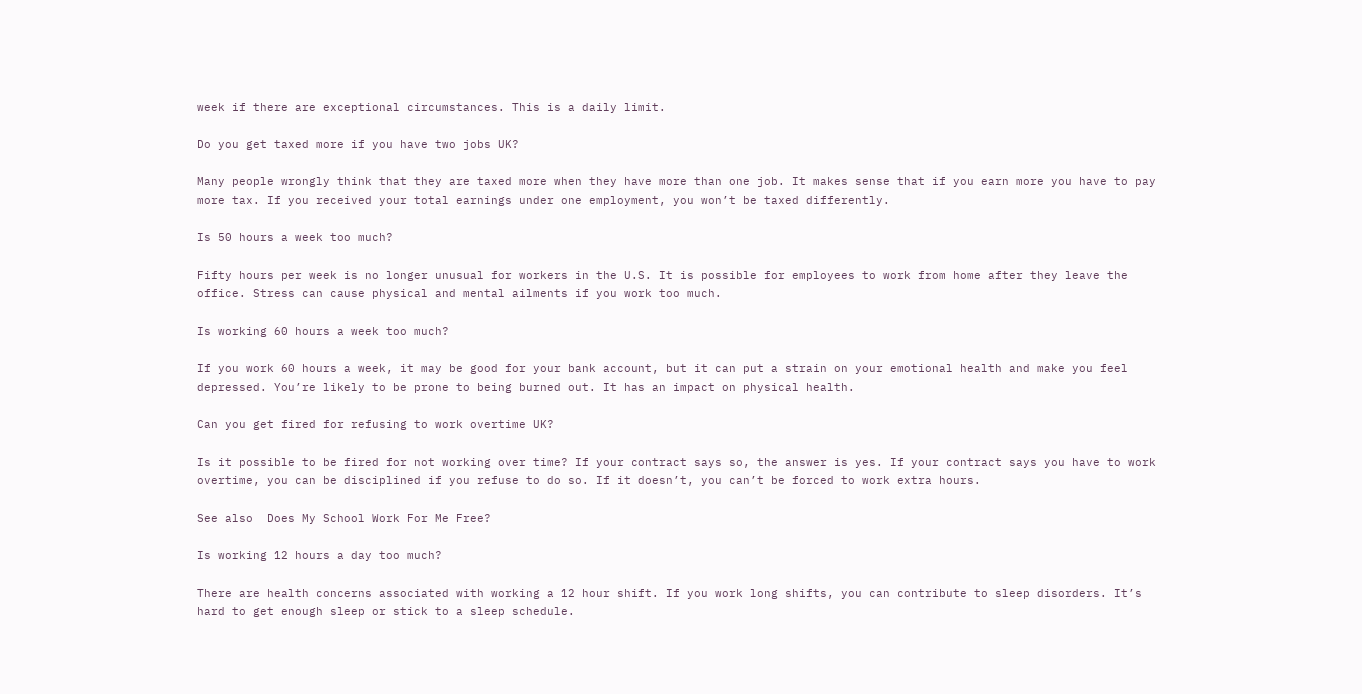week if there are exceptional circumstances. This is a daily limit.

Do you get taxed more if you have two jobs UK?

Many people wrongly think that they are taxed more when they have more than one job. It makes sense that if you earn more you have to pay more tax. If you received your total earnings under one employment, you won’t be taxed differently.

Is 50 hours a week too much?

Fifty hours per week is no longer unusual for workers in the U.S. It is possible for employees to work from home after they leave the office. Stress can cause physical and mental ailments if you work too much.

Is working 60 hours a week too much?

If you work 60 hours a week, it may be good for your bank account, but it can put a strain on your emotional health and make you feel depressed. You’re likely to be prone to being burned out. It has an impact on physical health.

Can you get fired for refusing to work overtime UK?

Is it possible to be fired for not working over time? If your contract says so, the answer is yes. If your contract says you have to work overtime, you can be disciplined if you refuse to do so. If it doesn’t, you can’t be forced to work extra hours.

See also  Does My School Work For Me Free?

Is working 12 hours a day too much?

There are health concerns associated with working a 12 hour shift. If you work long shifts, you can contribute to sleep disorders. It’s hard to get enough sleep or stick to a sleep schedule.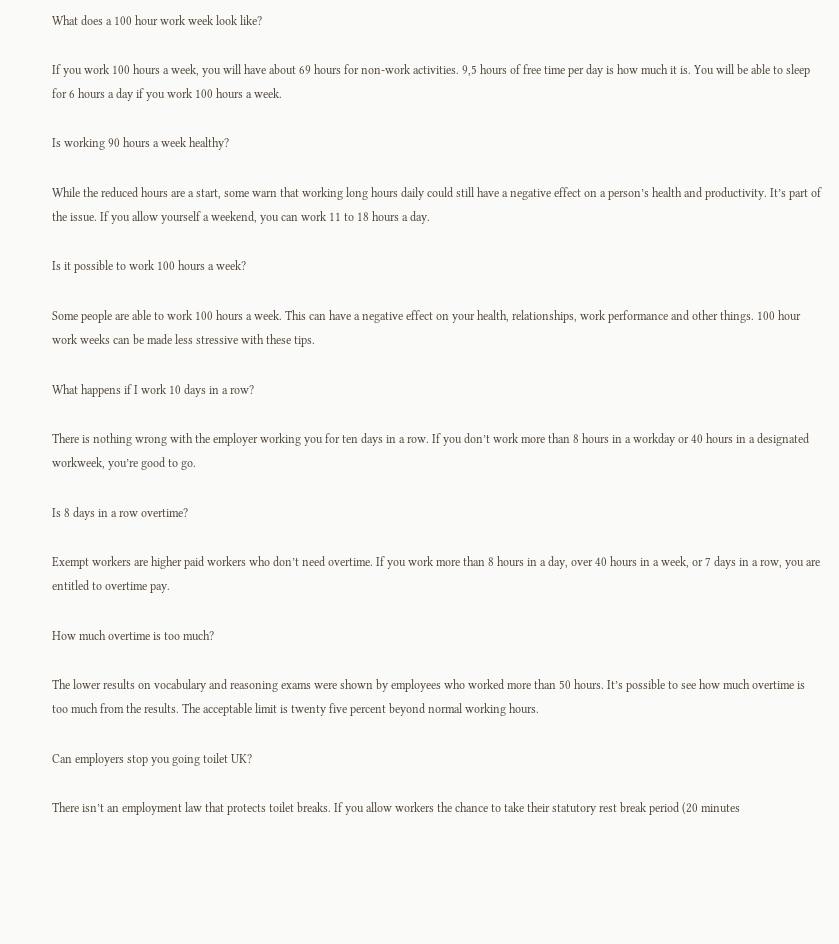What does a 100 hour work week look like?

If you work 100 hours a week, you will have about 69 hours for non-work activities. 9,5 hours of free time per day is how much it is. You will be able to sleep for 6 hours a day if you work 100 hours a week.

Is working 90 hours a week healthy?

While the reduced hours are a start, some warn that working long hours daily could still have a negative effect on a person’s health and productivity. It’s part of the issue. If you allow yourself a weekend, you can work 11 to 18 hours a day.

Is it possible to work 100 hours a week?

Some people are able to work 100 hours a week. This can have a negative effect on your health, relationships, work performance and other things. 100 hour work weeks can be made less stressive with these tips.

What happens if I work 10 days in a row?

There is nothing wrong with the employer working you for ten days in a row. If you don’t work more than 8 hours in a workday or 40 hours in a designated workweek, you’re good to go.

Is 8 days in a row overtime?

Exempt workers are higher paid workers who don’t need overtime. If you work more than 8 hours in a day, over 40 hours in a week, or 7 days in a row, you are entitled to overtime pay.

How much overtime is too much?

The lower results on vocabulary and reasoning exams were shown by employees who worked more than 50 hours. It’s possible to see how much overtime is too much from the results. The acceptable limit is twenty five percent beyond normal working hours.

Can employers stop you going toilet UK?

There isn’t an employment law that protects toilet breaks. If you allow workers the chance to take their statutory rest break period (20 minutes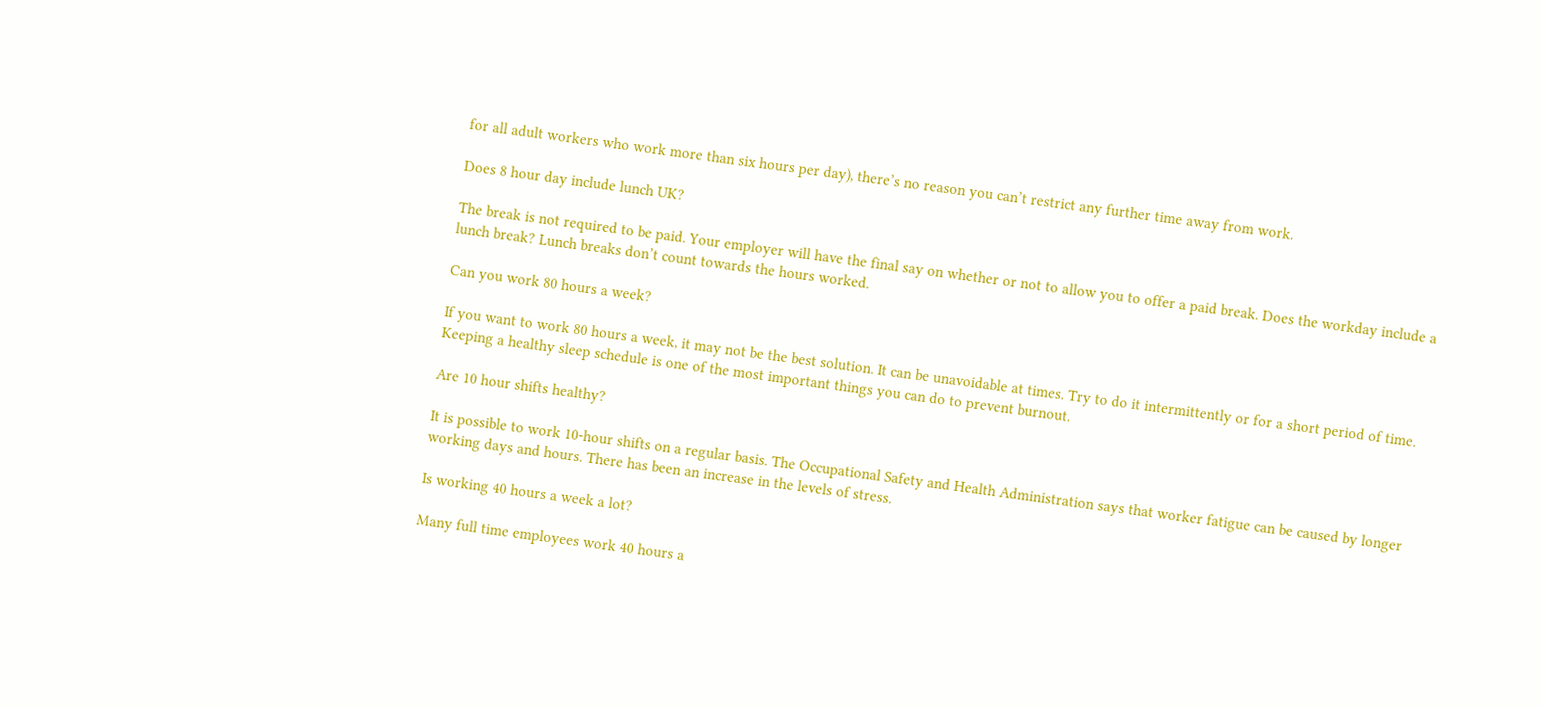for all adult workers who work more than six hours per day), there’s no reason you can’t restrict any further time away from work.

Does 8 hour day include lunch UK?

The break is not required to be paid. Your employer will have the final say on whether or not to allow you to offer a paid break. Does the workday include a lunch break? Lunch breaks don’t count towards the hours worked.

Can you work 80 hours a week?

If you want to work 80 hours a week, it may not be the best solution. It can be unavoidable at times. Try to do it intermittently or for a short period of time. Keeping a healthy sleep schedule is one of the most important things you can do to prevent burnout.

Are 10 hour shifts healthy?

It is possible to work 10-hour shifts on a regular basis. The Occupational Safety and Health Administration says that worker fatigue can be caused by longer working days and hours. There has been an increase in the levels of stress.

Is working 40 hours a week a lot?

Many full time employees work 40 hours a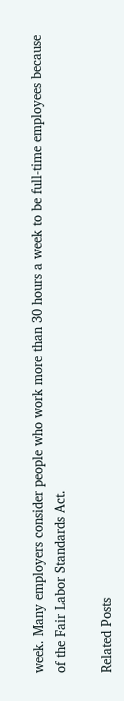week. Many employers consider people who work more than 30 hours a week to be full-time employees because of the Fair Labor Standards Act.

Related Posts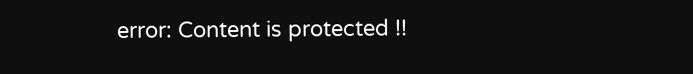error: Content is protected !!